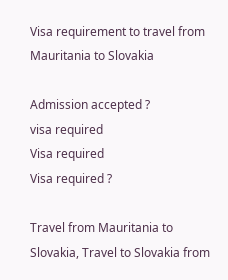Visa requirement to travel from Mauritania to Slovakia

Admission accepted ?
visa required
Visa required
Visa required ?

Travel from Mauritania to Slovakia, Travel to Slovakia from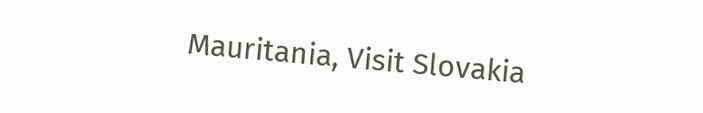Mauritania, Visit Slovakia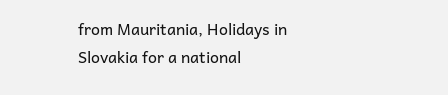from Mauritania, Holidays in Slovakia for a national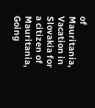of Mauritania, Vacation in Slovakia for a citizen of Mauritania, Going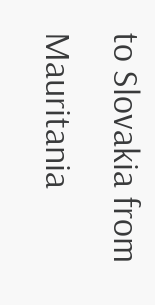to Slovakia from Mauritania